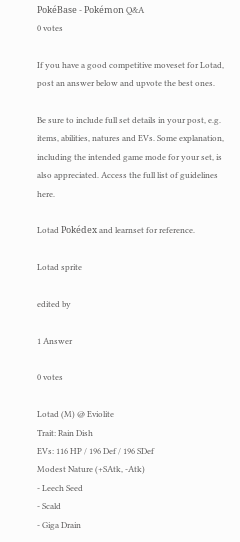PokéBase - Pokémon Q&A
0 votes

If you have a good competitive moveset for Lotad, post an answer below and upvote the best ones.

Be sure to include full set details in your post, e.g. items, abilities, natures and EVs. Some explanation, including the intended game mode for your set, is also appreciated. Access the full list of guidelines here.

Lotad Pokédex and learnset for reference.

Lotad sprite

edited by

1 Answer

0 votes

Lotad (M) @ Eviolite
Trait: Rain Dish
EVs: 116 HP / 196 Def / 196 SDef
Modest Nature (+SAtk, -Atk)
- Leech Seed
- Scald
- Giga Drain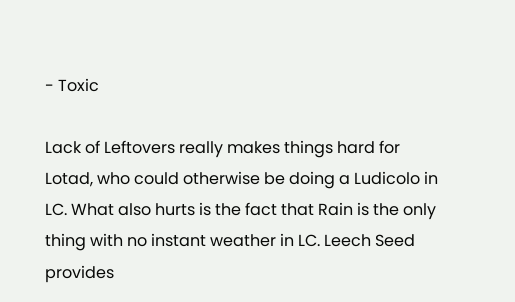- Toxic

Lack of Leftovers really makes things hard for Lotad, who could otherwise be doing a Ludicolo in LC. What also hurts is the fact that Rain is the only thing with no instant weather in LC. Leech Seed provides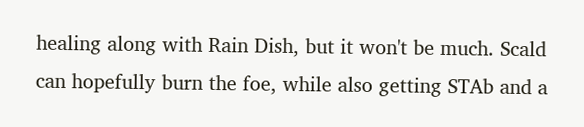healing along with Rain Dish, but it won't be much. Scald can hopefully burn the foe, while also getting STAb and a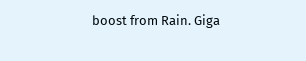boost from Rain. Giga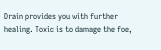Drain provides you with further healing. Toxic is to damage the foe,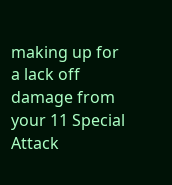making up for a lack off damage from your 11 Special Attack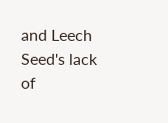and Leech Seed's lack of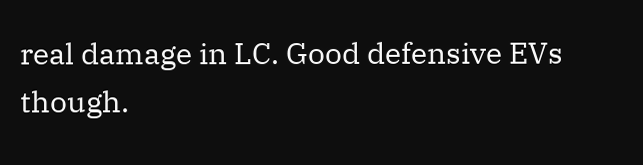real damage in LC. Good defensive EVs though.